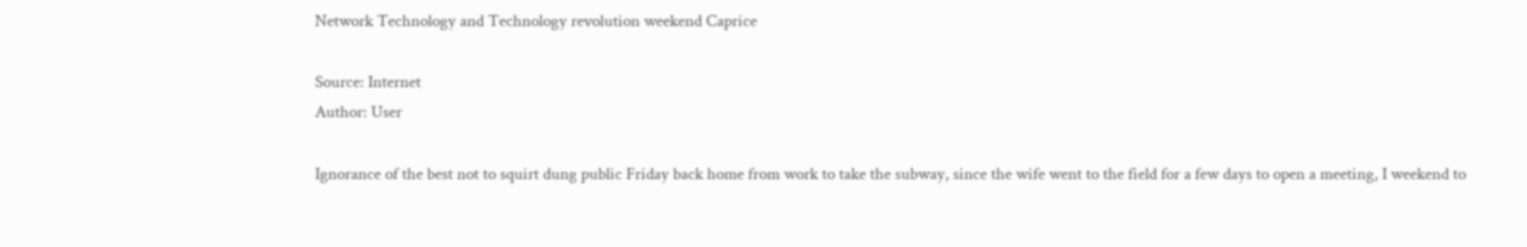Network Technology and Technology revolution weekend Caprice

Source: Internet
Author: User

Ignorance of the best not to squirt dung public Friday back home from work to take the subway, since the wife went to the field for a few days to open a meeting, I weekend to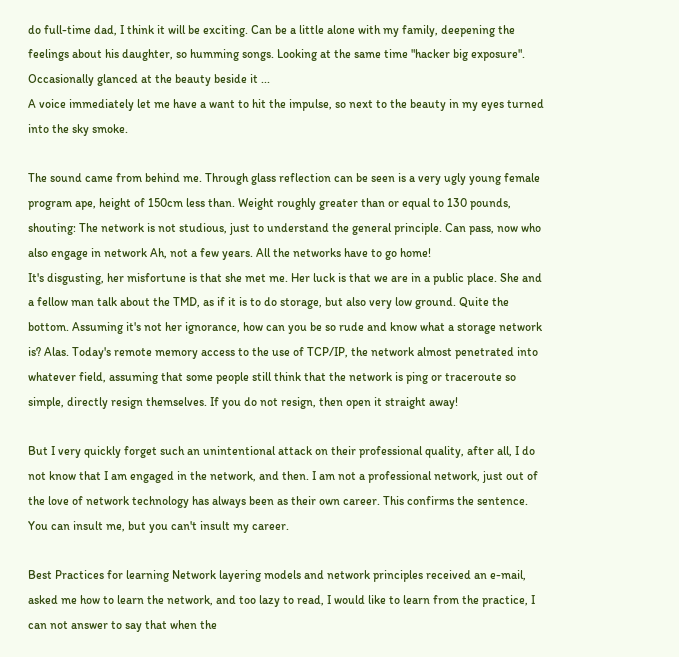do full-time dad, I think it will be exciting. Can be a little alone with my family, deepening the feelings about his daughter, so humming songs. Looking at the same time "hacker big exposure". Occasionally glanced at the beauty beside it ...
A voice immediately let me have a want to hit the impulse, so next to the beauty in my eyes turned into the sky smoke.

The sound came from behind me. Through glass reflection can be seen is a very ugly young female program ape, height of 150cm less than. Weight roughly greater than or equal to 130 pounds, shouting: The network is not studious, just to understand the general principle. Can pass, now who also engage in network Ah, not a few years. All the networks have to go home!
It's disgusting, her misfortune is that she met me. Her luck is that we are in a public place. She and a fellow man talk about the TMD, as if it is to do storage, but also very low ground. Quite the bottom. Assuming it's not her ignorance, how can you be so rude and know what a storage network is? Alas. Today's remote memory access to the use of TCP/IP, the network almost penetrated into whatever field, assuming that some people still think that the network is ping or traceroute so simple, directly resign themselves. If you do not resign, then open it straight away!

But I very quickly forget such an unintentional attack on their professional quality, after all, I do not know that I am engaged in the network, and then. I am not a professional network, just out of the love of network technology has always been as their own career. This confirms the sentence. You can insult me, but you can't insult my career.

Best Practices for learning Network layering models and network principles received an e-mail, asked me how to learn the network, and too lazy to read, I would like to learn from the practice, I can not answer to say that when the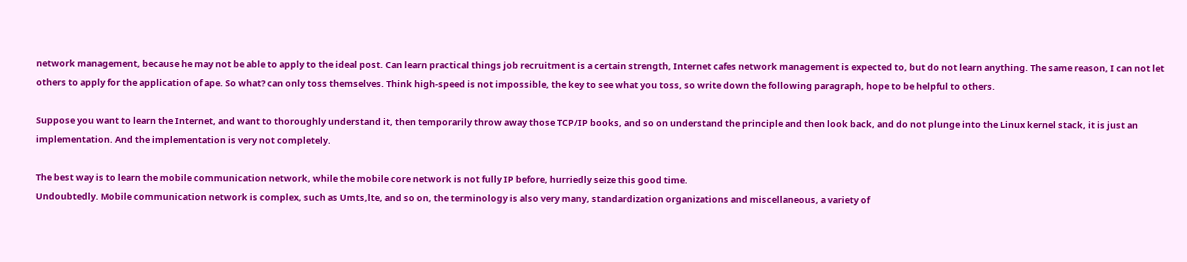network management, because he may not be able to apply to the ideal post. Can learn practical things job recruitment is a certain strength, Internet cafes network management is expected to, but do not learn anything. The same reason, I can not let others to apply for the application of ape. So what? can only toss themselves. Think high-speed is not impossible, the key to see what you toss, so write down the following paragraph, hope to be helpful to others.

Suppose you want to learn the Internet, and want to thoroughly understand it, then temporarily throw away those TCP/IP books, and so on understand the principle and then look back, and do not plunge into the Linux kernel stack, it is just an implementation. And the implementation is very not completely.

The best way is to learn the mobile communication network, while the mobile core network is not fully IP before, hurriedly seize this good time.
Undoubtedly. Mobile communication network is complex, such as Umts,lte, and so on, the terminology is also very many, standardization organizations and miscellaneous, a variety of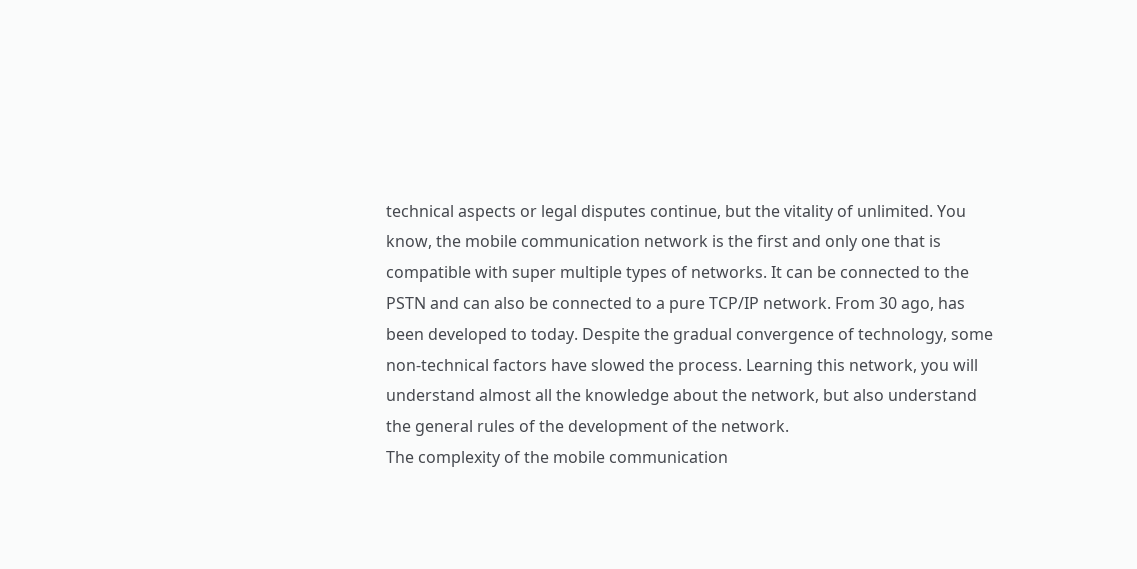technical aspects or legal disputes continue, but the vitality of unlimited. You know, the mobile communication network is the first and only one that is compatible with super multiple types of networks. It can be connected to the PSTN and can also be connected to a pure TCP/IP network. From 30 ago, has been developed to today. Despite the gradual convergence of technology, some non-technical factors have slowed the process. Learning this network, you will understand almost all the knowledge about the network, but also understand the general rules of the development of the network.
The complexity of the mobile communication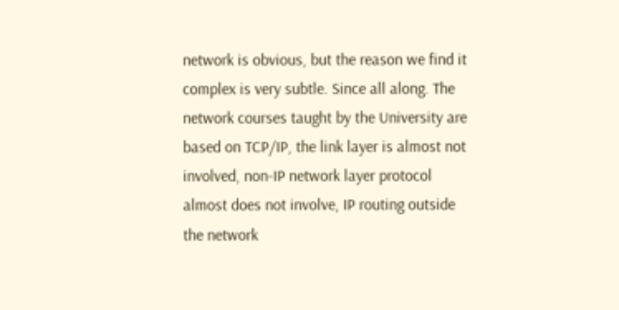network is obvious, but the reason we find it complex is very subtle. Since all along. The network courses taught by the University are based on TCP/IP, the link layer is almost not involved, non-IP network layer protocol almost does not involve, IP routing outside the network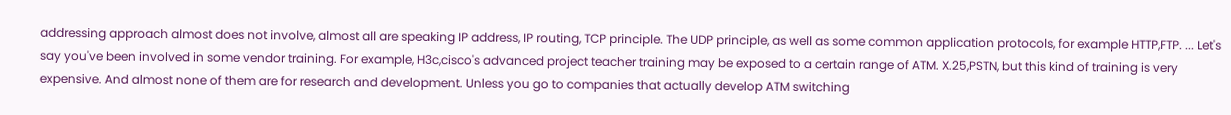addressing approach almost does not involve, almost all are speaking IP address, IP routing, TCP principle. The UDP principle, as well as some common application protocols, for example HTTP,FTP. ... Let's say you've been involved in some vendor training. For example, H3c,cisco's advanced project teacher training may be exposed to a certain range of ATM. X.25,PSTN, but this kind of training is very expensive. And almost none of them are for research and development. Unless you go to companies that actually develop ATM switching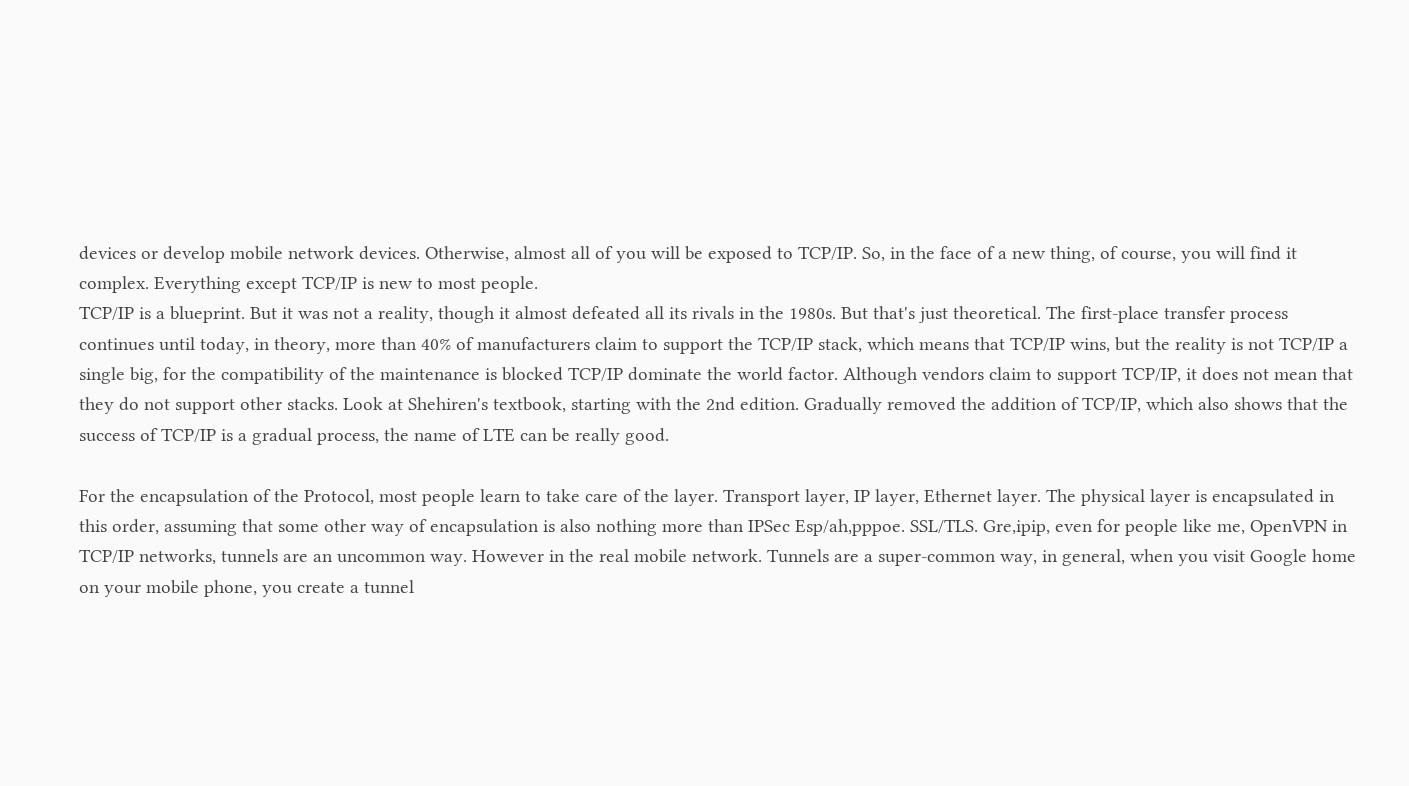devices or develop mobile network devices. Otherwise, almost all of you will be exposed to TCP/IP. So, in the face of a new thing, of course, you will find it complex. Everything except TCP/IP is new to most people.
TCP/IP is a blueprint. But it was not a reality, though it almost defeated all its rivals in the 1980s. But that's just theoretical. The first-place transfer process continues until today, in theory, more than 40% of manufacturers claim to support the TCP/IP stack, which means that TCP/IP wins, but the reality is not TCP/IP a single big, for the compatibility of the maintenance is blocked TCP/IP dominate the world factor. Although vendors claim to support TCP/IP, it does not mean that they do not support other stacks. Look at Shehiren's textbook, starting with the 2nd edition. Gradually removed the addition of TCP/IP, which also shows that the success of TCP/IP is a gradual process, the name of LTE can be really good.

For the encapsulation of the Protocol, most people learn to take care of the layer. Transport layer, IP layer, Ethernet layer. The physical layer is encapsulated in this order, assuming that some other way of encapsulation is also nothing more than IPSec Esp/ah,pppoe. SSL/TLS. Gre,ipip, even for people like me, OpenVPN in TCP/IP networks, tunnels are an uncommon way. However in the real mobile network. Tunnels are a super-common way, in general, when you visit Google home on your mobile phone, you create a tunnel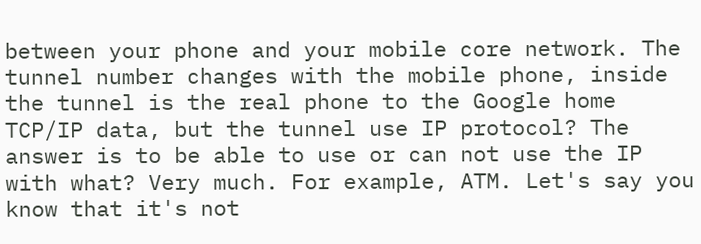between your phone and your mobile core network. The tunnel number changes with the mobile phone, inside the tunnel is the real phone to the Google home TCP/IP data, but the tunnel use IP protocol? The answer is to be able to use or can not use the IP with what? Very much. For example, ATM. Let's say you know that it's not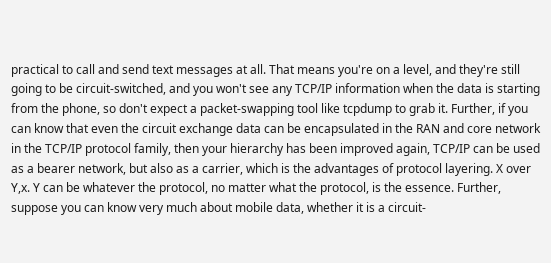practical to call and send text messages at all. That means you're on a level, and they're still going to be circuit-switched, and you won't see any TCP/IP information when the data is starting from the phone, so don't expect a packet-swapping tool like tcpdump to grab it. Further, if you can know that even the circuit exchange data can be encapsulated in the RAN and core network in the TCP/IP protocol family, then your hierarchy has been improved again, TCP/IP can be used as a bearer network, but also as a carrier, which is the advantages of protocol layering. X over Y,x. Y can be whatever the protocol, no matter what the protocol, is the essence. Further, suppose you can know very much about mobile data, whether it is a circuit-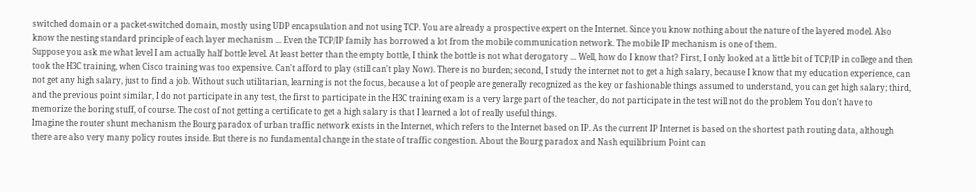switched domain or a packet-switched domain, mostly using UDP encapsulation and not using TCP. You are already a prospective expert on the Internet. Since you know nothing about the nature of the layered model. Also know the nesting standard principle of each layer mechanism ... Even the TCP/IP family has borrowed a lot from the mobile communication network. The mobile IP mechanism is one of them.
Suppose you ask me what level I am actually half bottle level. At least better than the empty bottle, I think the bottle is not what derogatory ... Well, how do I know that? First, I only looked at a little bit of TCP/IP in college and then took the H3C training, when Cisco training was too expensive. Can't afford to play (still can't play Now). There is no burden; second, I study the internet not to get a high salary, because I know that my education experience, can not get any high salary, just to find a job. Without such utilitarian, learning is not the focus, because a lot of people are generally recognized as the key or fashionable things assumed to understand, you can get high salary; third, and the previous point similar, I do not participate in any test, the first to participate in the H3C training exam is a very large part of the teacher, do not participate in the test will not do the problem You don't have to memorize the boring stuff, of course. The cost of not getting a certificate to get a high salary is that I learned a lot of really useful things.
Imagine the router shunt mechanism the Bourg paradox of urban traffic network exists in the Internet, which refers to the Internet based on IP. As the current IP Internet is based on the shortest path routing data, although there are also very many policy routes inside. But there is no fundamental change in the state of traffic congestion. About the Bourg paradox and Nash equilibrium Point can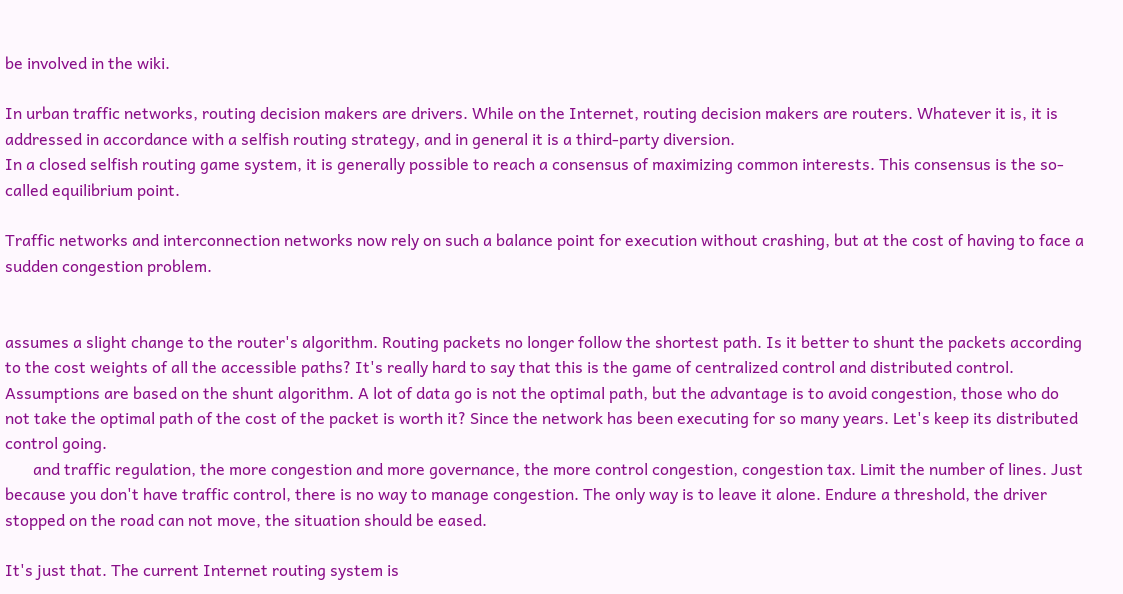be involved in the wiki.

In urban traffic networks, routing decision makers are drivers. While on the Internet, routing decision makers are routers. Whatever it is, it is addressed in accordance with a selfish routing strategy, and in general it is a third-party diversion.
In a closed selfish routing game system, it is generally possible to reach a consensus of maximizing common interests. This consensus is the so-called equilibrium point.

Traffic networks and interconnection networks now rely on such a balance point for execution without crashing, but at the cost of having to face a sudden congestion problem.


assumes a slight change to the router's algorithm. Routing packets no longer follow the shortest path. Is it better to shunt the packets according to the cost weights of all the accessible paths? It's really hard to say that this is the game of centralized control and distributed control. Assumptions are based on the shunt algorithm. A lot of data go is not the optimal path, but the advantage is to avoid congestion, those who do not take the optimal path of the cost of the packet is worth it? Since the network has been executing for so many years. Let's keep its distributed control going.
       and traffic regulation, the more congestion and more governance, the more control congestion, congestion tax. Limit the number of lines. Just because you don't have traffic control, there is no way to manage congestion. The only way is to leave it alone. Endure a threshold, the driver stopped on the road can not move, the situation should be eased.

It's just that. The current Internet routing system is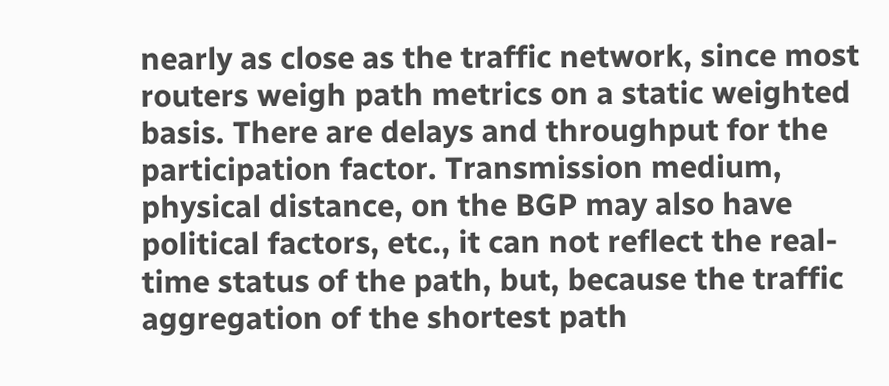nearly as close as the traffic network, since most routers weigh path metrics on a static weighted basis. There are delays and throughput for the participation factor. Transmission medium, physical distance, on the BGP may also have political factors, etc., it can not reflect the real-time status of the path, but, because the traffic aggregation of the shortest path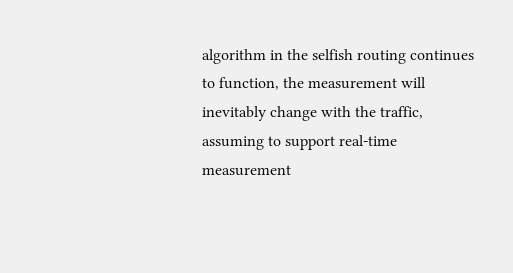algorithm in the selfish routing continues to function, the measurement will inevitably change with the traffic, assuming to support real-time measurement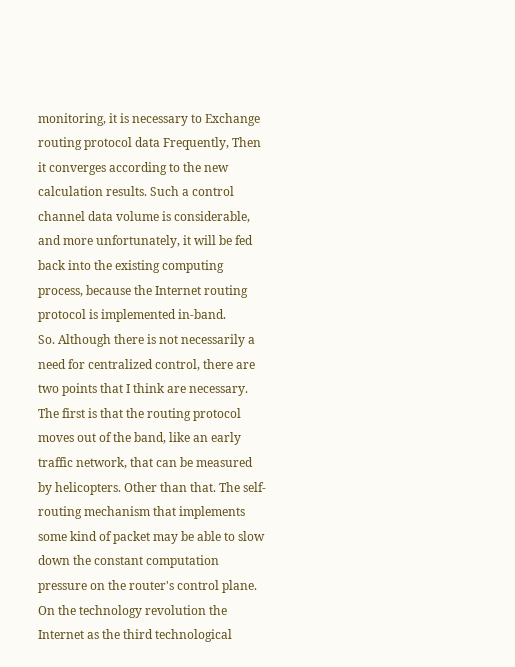monitoring, it is necessary to Exchange routing protocol data Frequently, Then it converges according to the new calculation results. Such a control channel data volume is considerable, and more unfortunately, it will be fed back into the existing computing process, because the Internet routing protocol is implemented in-band.
So. Although there is not necessarily a need for centralized control, there are two points that I think are necessary. The first is that the routing protocol moves out of the band, like an early traffic network, that can be measured by helicopters. Other than that. The self-routing mechanism that implements some kind of packet may be able to slow down the constant computation pressure on the router's control plane.
On the technology revolution the Internet as the third technological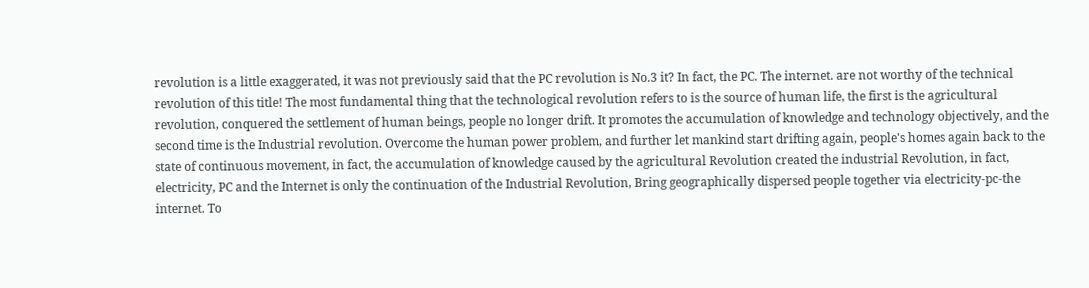revolution is a little exaggerated, it was not previously said that the PC revolution is No.3 it? In fact, the PC. The internet. are not worthy of the technical revolution of this title! The most fundamental thing that the technological revolution refers to is the source of human life, the first is the agricultural revolution, conquered the settlement of human beings, people no longer drift. It promotes the accumulation of knowledge and technology objectively, and the second time is the Industrial revolution. Overcome the human power problem, and further let mankind start drifting again, people's homes again back to the state of continuous movement, in fact, the accumulation of knowledge caused by the agricultural Revolution created the industrial Revolution, in fact, electricity, PC and the Internet is only the continuation of the Industrial Revolution, Bring geographically dispersed people together via electricity-pc-the internet. To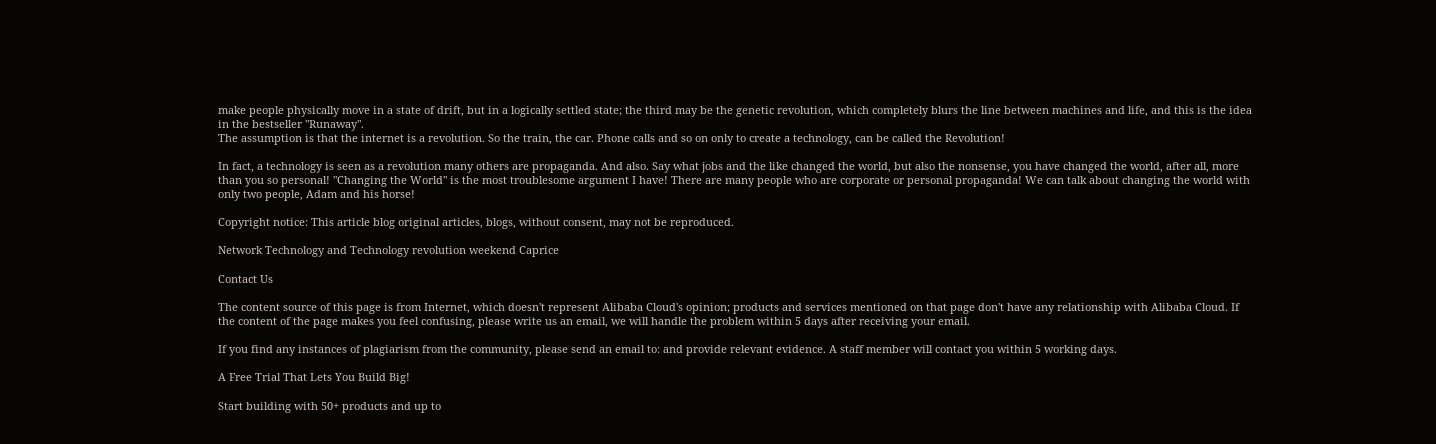make people physically move in a state of drift, but in a logically settled state; the third may be the genetic revolution, which completely blurs the line between machines and life, and this is the idea in the bestseller "Runaway".
The assumption is that the internet is a revolution. So the train, the car. Phone calls and so on only to create a technology, can be called the Revolution!

In fact, a technology is seen as a revolution many others are propaganda. And also. Say what jobs and the like changed the world, but also the nonsense, you have changed the world, after all, more than you so personal! "Changing the World" is the most troublesome argument I have! There are many people who are corporate or personal propaganda! We can talk about changing the world with only two people, Adam and his horse!

Copyright notice: This article blog original articles, blogs, without consent, may not be reproduced.

Network Technology and Technology revolution weekend Caprice

Contact Us

The content source of this page is from Internet, which doesn't represent Alibaba Cloud's opinion; products and services mentioned on that page don't have any relationship with Alibaba Cloud. If the content of the page makes you feel confusing, please write us an email, we will handle the problem within 5 days after receiving your email.

If you find any instances of plagiarism from the community, please send an email to: and provide relevant evidence. A staff member will contact you within 5 working days.

A Free Trial That Lets You Build Big!

Start building with 50+ products and up to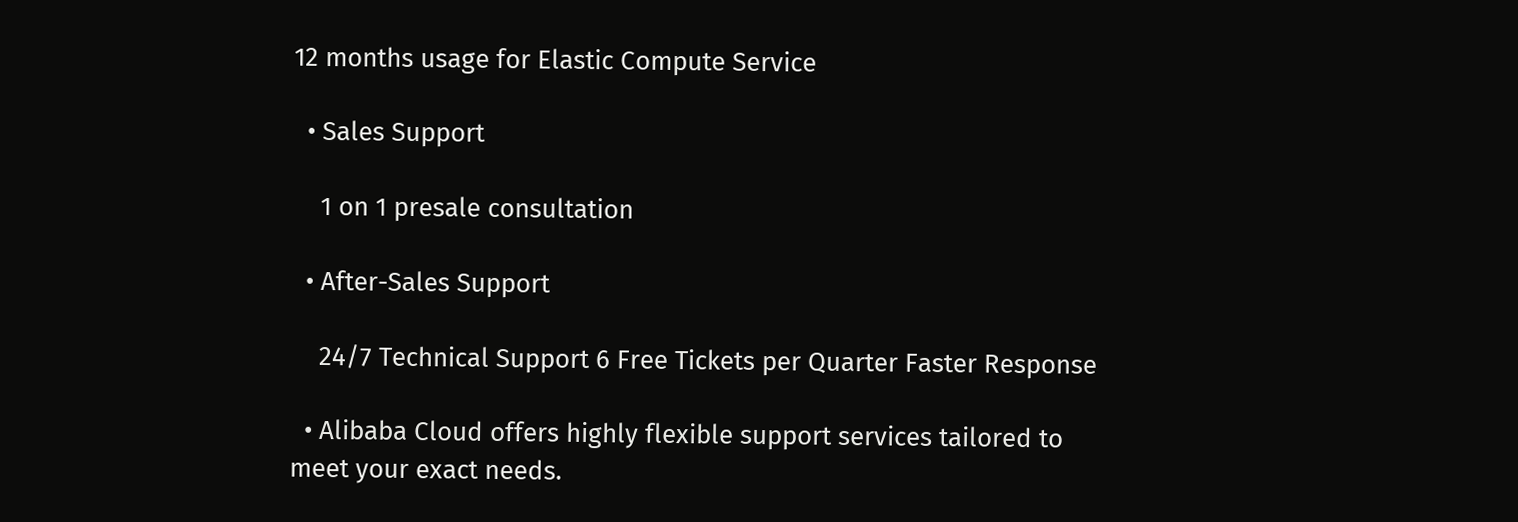12 months usage for Elastic Compute Service

  • Sales Support

    1 on 1 presale consultation

  • After-Sales Support

    24/7 Technical Support 6 Free Tickets per Quarter Faster Response

  • Alibaba Cloud offers highly flexible support services tailored to meet your exact needs.